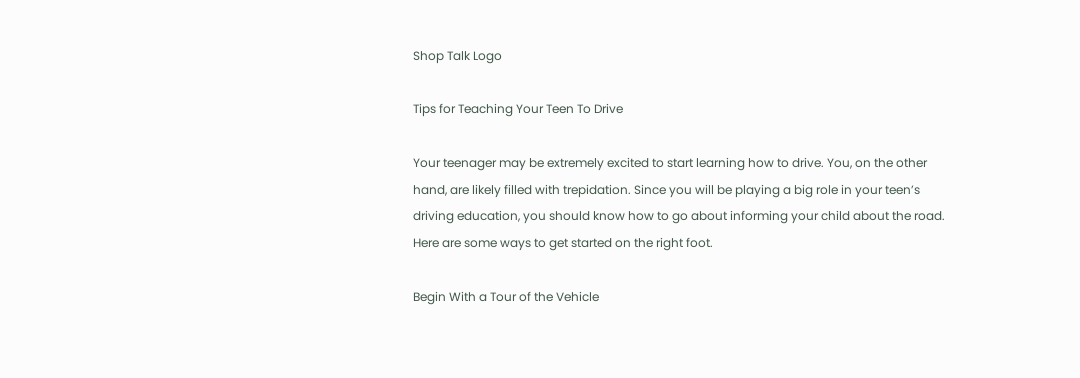Shop Talk Logo

Tips for Teaching Your Teen To Drive

Your teenager may be extremely excited to start learning how to drive. You, on the other hand, are likely filled with trepidation. Since you will be playing a big role in your teen’s driving education, you should know how to go about informing your child about the road. Here are some ways to get started on the right foot.

Begin With a Tour of the Vehicle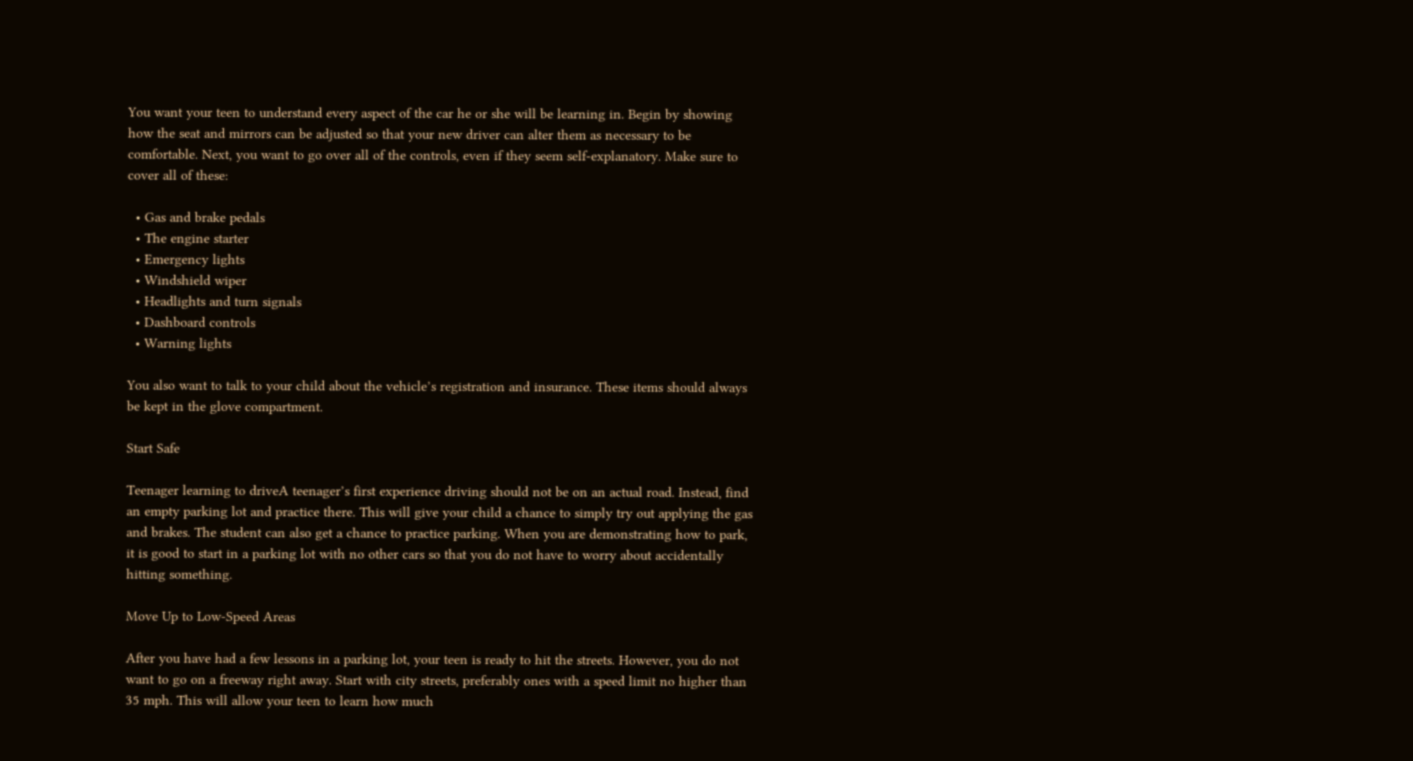You want your teen to understand every aspect of the car he or she will be learning in. Begin by showing how the seat and mirrors can be adjusted so that your new driver can alter them as necessary to be comfortable. Next, you want to go over all of the controls, even if they seem self-explanatory. Make sure to cover all of these:

  • Gas and brake pedals
  • The engine starter
  • Emergency lights
  • Windshield wiper
  • Headlights and turn signals
  • Dashboard controls
  • Warning lights

You also want to talk to your child about the vehicle’s registration and insurance. These items should always be kept in the glove compartment.

Start Safe

Teenager learning to driveA teenager’s first experience driving should not be on an actual road. Instead, find an empty parking lot and practice there. This will give your child a chance to simply try out applying the gas and brakes. The student can also get a chance to practice parking. When you are demonstrating how to park, it is good to start in a parking lot with no other cars so that you do not have to worry about accidentally hitting something.

Move Up to Low-Speed Areas

After you have had a few lessons in a parking lot, your teen is ready to hit the streets. However, you do not want to go on a freeway right away. Start with city streets, preferably ones with a speed limit no higher than 35 mph. This will allow your teen to learn how much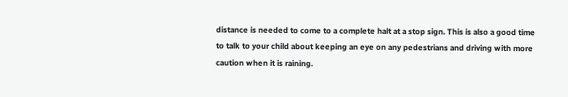distance is needed to come to a complete halt at a stop sign. This is also a good time to talk to your child about keeping an eye on any pedestrians and driving with more caution when it is raining.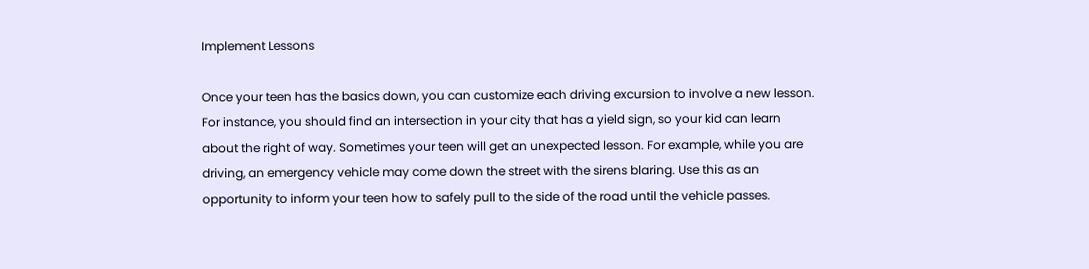Implement Lessons

Once your teen has the basics down, you can customize each driving excursion to involve a new lesson. For instance, you should find an intersection in your city that has a yield sign, so your kid can learn about the right of way. Sometimes your teen will get an unexpected lesson. For example, while you are driving, an emergency vehicle may come down the street with the sirens blaring. Use this as an opportunity to inform your teen how to safely pull to the side of the road until the vehicle passes.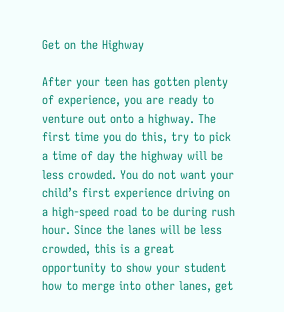Get on the Highway

After your teen has gotten plenty of experience, you are ready to venture out onto a highway. The first time you do this, try to pick a time of day the highway will be less crowded. You do not want your child’s first experience driving on a high-speed road to be during rush hour. Since the lanes will be less crowded, this is a great opportunity to show your student how to merge into other lanes, get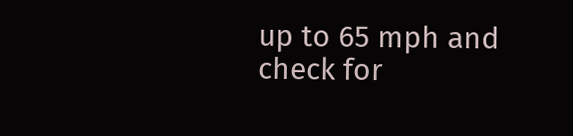up to 65 mph and check for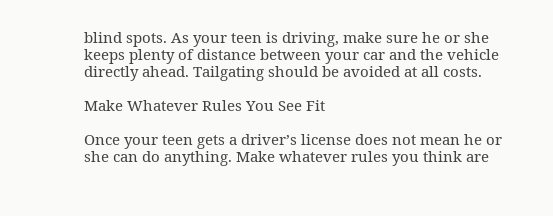blind spots. As your teen is driving, make sure he or she keeps plenty of distance between your car and the vehicle directly ahead. Tailgating should be avoided at all costs.

Make Whatever Rules You See Fit

Once your teen gets a driver’s license does not mean he or she can do anything. Make whatever rules you think are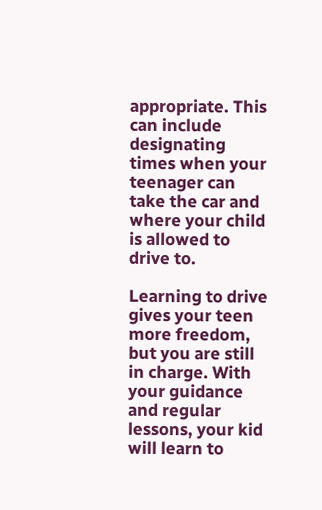appropriate. This can include designating times when your teenager can take the car and where your child is allowed to drive to.

Learning to drive gives your teen more freedom, but you are still in charge. With your guidance and regular lessons, your kid will learn to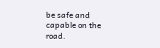be safe and capable on the road.